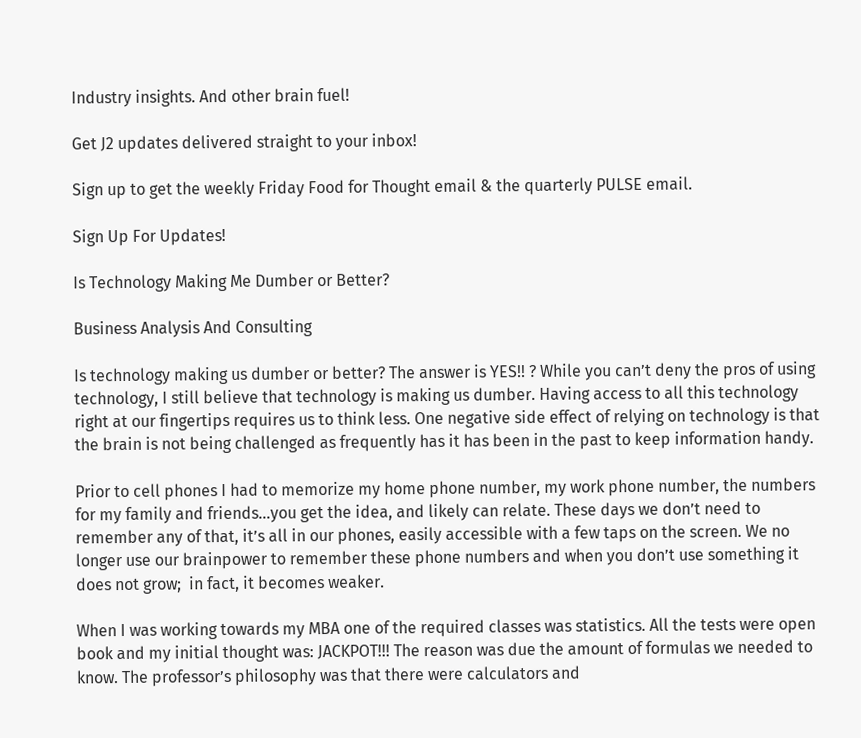Industry insights. And other brain fuel!

Get J2 updates delivered straight to your inbox!

Sign up to get the weekly Friday Food for Thought email & the quarterly PULSE email.

Sign Up For Updates!

Is Technology Making Me Dumber or Better?

Business Analysis And Consulting

Is technology making us dumber or better? The answer is YES!! ? While you can’t deny the pros of using technology, I still believe that technology is making us dumber. Having access to all this technology right at our fingertips requires us to think less. One negative side effect of relying on technology is that the brain is not being challenged as frequently has it has been in the past to keep information handy.

Prior to cell phones I had to memorize my home phone number, my work phone number, the numbers for my family and friends…you get the idea, and likely can relate. These days we don’t need to remember any of that, it’s all in our phones, easily accessible with a few taps on the screen. We no longer use our brainpower to remember these phone numbers and when you don’t use something it does not grow;  in fact, it becomes weaker.

When I was working towards my MBA one of the required classes was statistics. All the tests were open book and my initial thought was: JACKPOT!!! The reason was due the amount of formulas we needed to know. The professor’s philosophy was that there were calculators and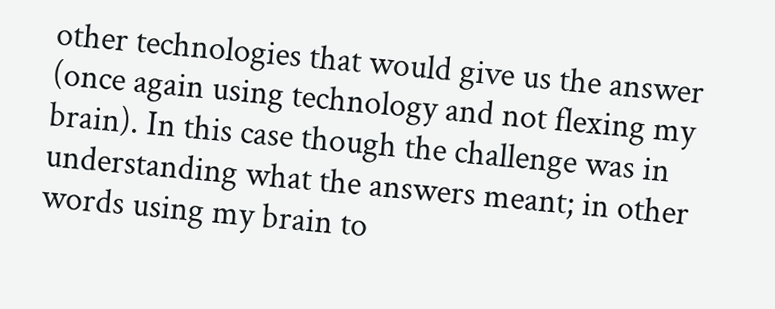other technologies that would give us the answer (once again using technology and not flexing my brain). In this case though the challenge was in understanding what the answers meant; in other words using my brain to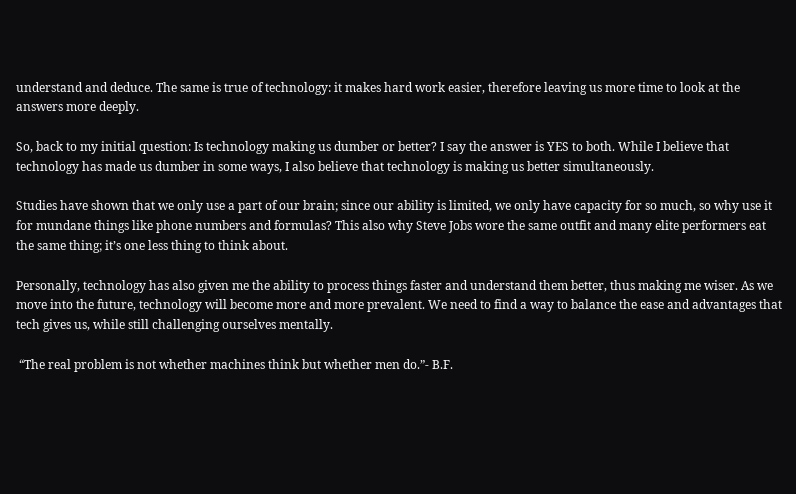understand and deduce. The same is true of technology: it makes hard work easier, therefore leaving us more time to look at the answers more deeply.

So, back to my initial question: Is technology making us dumber or better? I say the answer is YES to both. While I believe that technology has made us dumber in some ways, I also believe that technology is making us better simultaneously.

Studies have shown that we only use a part of our brain; since our ability is limited, we only have capacity for so much, so why use it for mundane things like phone numbers and formulas? This also why Steve Jobs wore the same outfit and many elite performers eat the same thing; it’s one less thing to think about.

Personally, technology has also given me the ability to process things faster and understand them better, thus making me wiser. As we move into the future, technology will become more and more prevalent. We need to find a way to balance the ease and advantages that tech gives us, while still challenging ourselves mentally.

 “The real problem is not whether machines think but whether men do.”- B.F.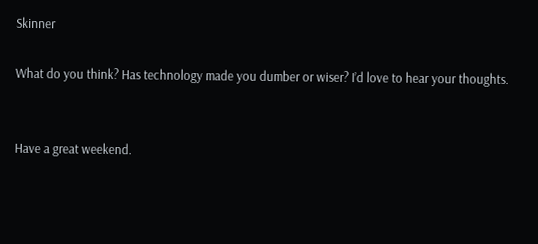Skinner

What do you think? Has technology made you dumber or wiser? I’d love to hear your thoughts.


Have a great weekend.